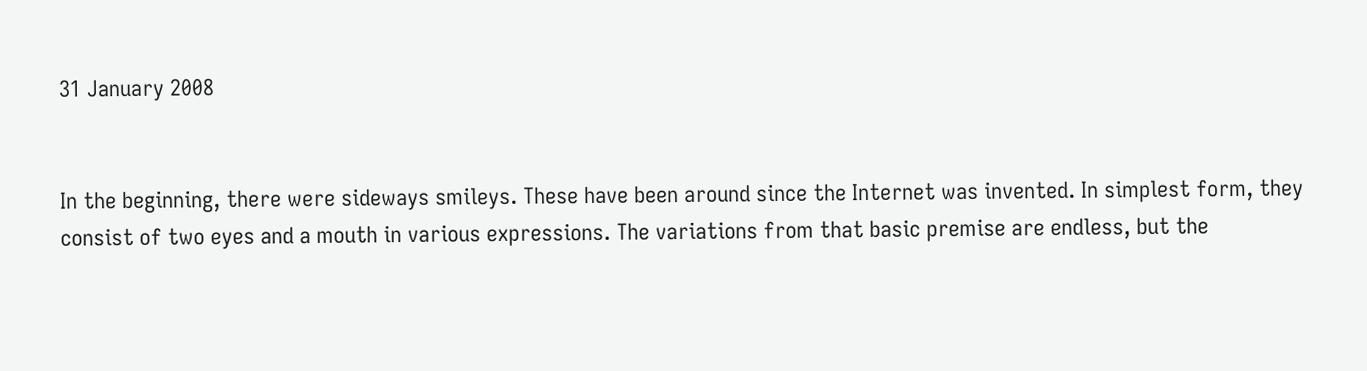31 January 2008


In the beginning, there were sideways smileys. These have been around since the Internet was invented. In simplest form, they consist of two eyes and a mouth in various expressions. The variations from that basic premise are endless, but the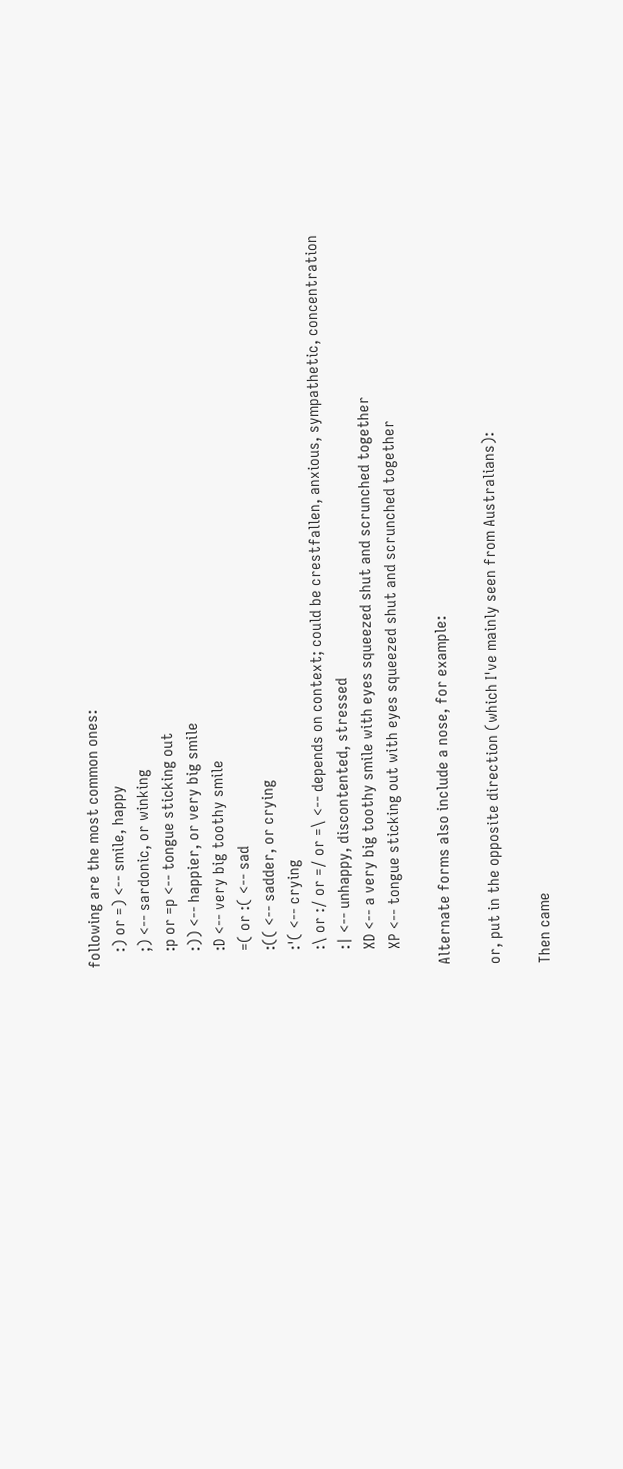following are the most common ones:
    :) or =) <-- smile, happy
    ;) <-- sardonic, or winking
    :p or =p <-- tongue sticking out
    :)) <-- happier, or very big smile
    :D <-- very big toothy smile
    =( or :( <-- sad
    :(( <-- sadder, or crying
    :'( <-- crying
    :\ or :/ or =/ or =\ <-- depends on context; could be crestfallen, anxious, sympathetic, concentration
    :| <-- unhappy, discontented, stressed
    XD <-- a very big toothy smile with eyes squeezed shut and scrunched together
    XP <-- tongue sticking out with eyes squeezed shut and scrunched together

Alternate forms also include a nose, for example:

or, put in the opposite direction (which I've mainly seen from Australians):

Then came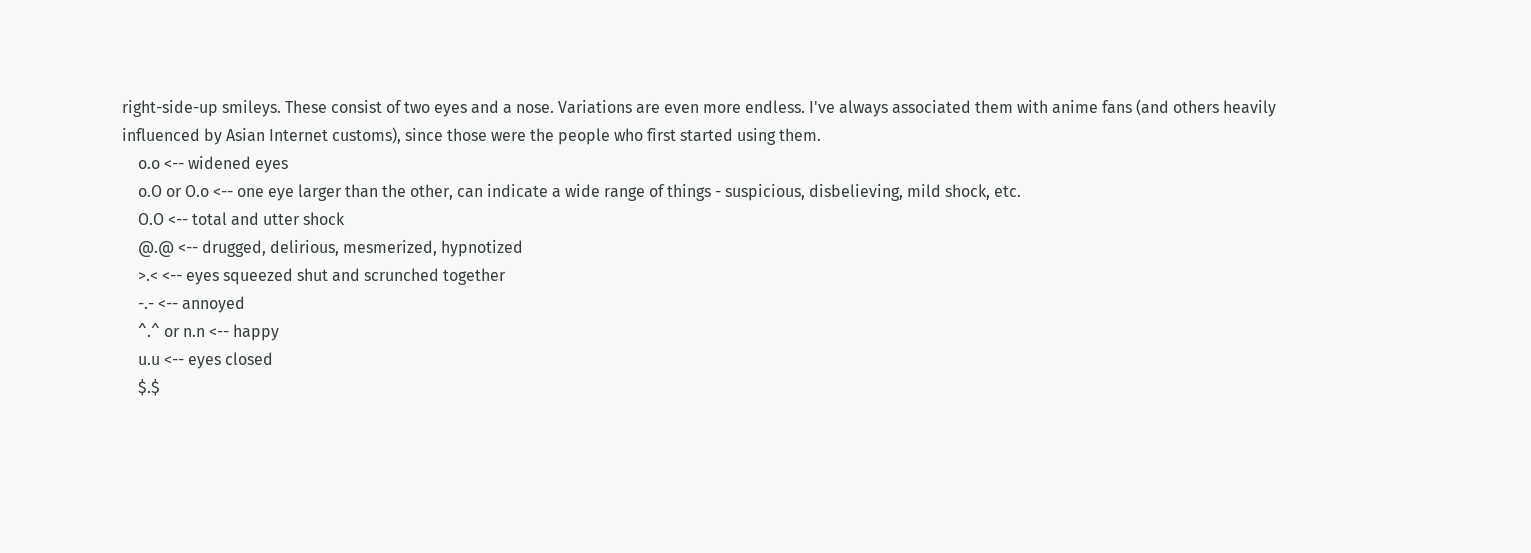right-side-up smileys. These consist of two eyes and a nose. Variations are even more endless. I've always associated them with anime fans (and others heavily influenced by Asian Internet customs), since those were the people who first started using them.
    o.o <-- widened eyes
    o.O or O.o <-- one eye larger than the other, can indicate a wide range of things - suspicious, disbelieving, mild shock, etc.
    O.O <-- total and utter shock
    @.@ <-- drugged, delirious, mesmerized, hypnotized
    >.< <-- eyes squeezed shut and scrunched together
    -.- <-- annoyed
    ^.^ or n.n <-- happy
    u.u <-- eyes closed
    $.$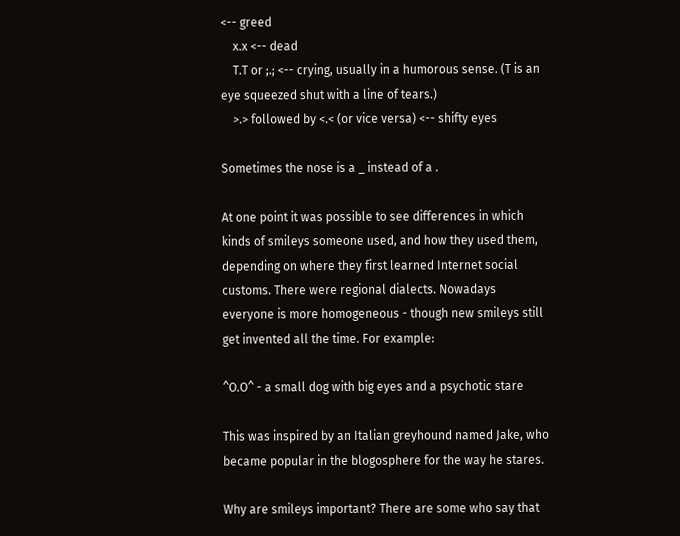<-- greed
    x.x <-- dead
    T.T or ;.; <-- crying, usually in a humorous sense. (T is an eye squeezed shut with a line of tears.)
    >.> followed by <.< (or vice versa) <-- shifty eyes

Sometimes the nose is a _ instead of a .

At one point it was possible to see differences in which kinds of smileys someone used, and how they used them, depending on where they first learned Internet social customs. There were regional dialects. Nowadays everyone is more homogeneous - though new smileys still get invented all the time. For example:

^O.O^ - a small dog with big eyes and a psychotic stare

This was inspired by an Italian greyhound named Jake, who became popular in the blogosphere for the way he stares.

Why are smileys important? There are some who say that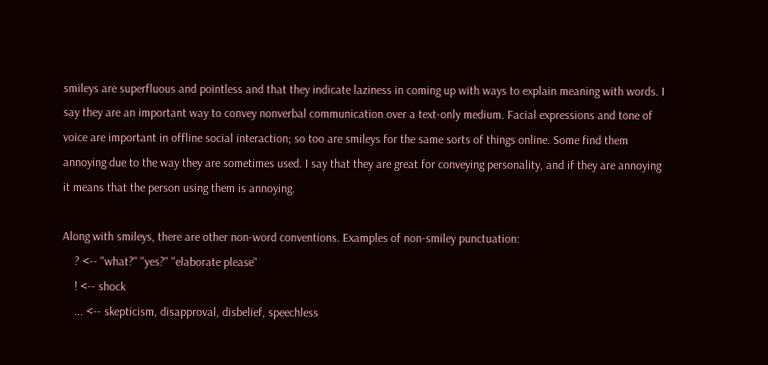smileys are superfluous and pointless and that they indicate laziness in coming up with ways to explain meaning with words. I say they are an important way to convey nonverbal communication over a text-only medium. Facial expressions and tone of voice are important in offline social interaction; so too are smileys for the same sorts of things online. Some find them annoying due to the way they are sometimes used. I say that they are great for conveying personality, and if they are annoying it means that the person using them is annoying.

Along with smileys, there are other non-word conventions. Examples of non-smiley punctuation:
    ? <-- "what?" "yes?" "elaborate please"
    ! <-- shock
    ... <-- skepticism, disapproval, disbelief, speechless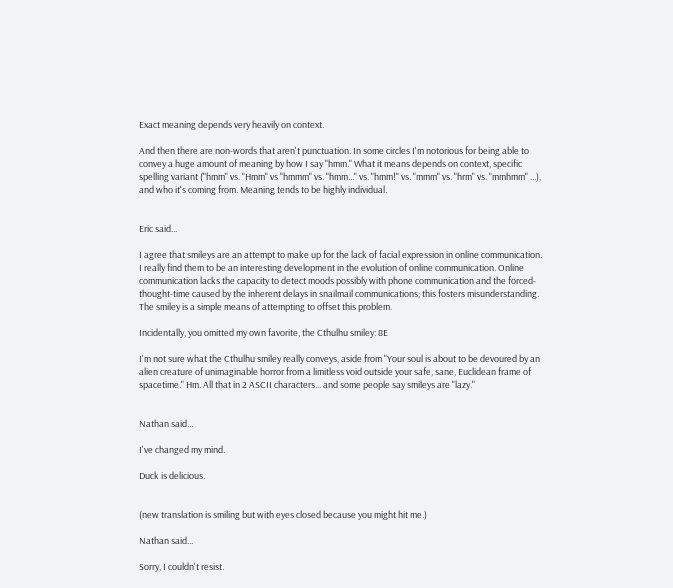Exact meaning depends very heavily on context.

And then there are non-words that aren't punctuation. In some circles I'm notorious for being able to convey a huge amount of meaning by how I say "hmm." What it means depends on context, specific spelling variant ("hmm" vs. "Hmm" vs "hmmm" vs. "hmm..." vs. "hmm!" vs. "mmm" vs. "hrm" vs. "mmhmm" ...), and who it's coming from. Meaning tends to be highly individual.


Eric said...

I agree that smileys are an attempt to make up for the lack of facial expression in online communication. I really find them to be an interesting development in the evolution of online communication. Online communication lacks the capacity to detect moods possibly with phone communication and the forced-thought-time caused by the inherent delays in snailmail communications; this fosters misunderstanding. The smiley is a simple means of attempting to offset this problem.

Incidentally, you omitted my own favorite, the Cthulhu smiley: 8E

I'm not sure what the Cthulhu smiley really conveys, aside from "Your soul is about to be devoured by an alien creature of unimaginable horror from a limitless void outside your safe, sane, Euclidean frame of spacetime." Hm. All that in 2 ASCII characters... and some people say smileys are "lazy."


Nathan said...

I've changed my mind.

Duck is delicious.


(new translation is smiling but with eyes closed because you might hit me.)

Nathan said...

Sorry, I couldn't resist.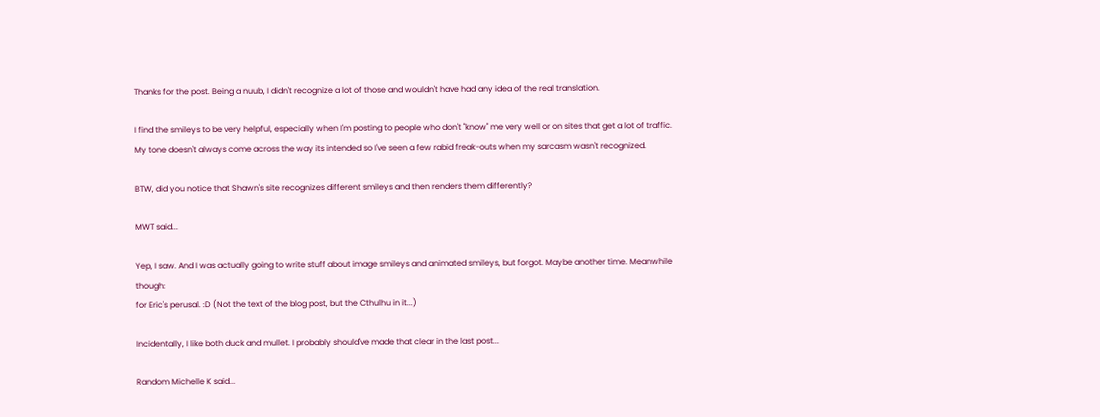Thanks for the post. Being a nuub, I didn't recognize a lot of those and wouldn't have had any idea of the real translation.

I find the smileys to be very helpful, especially when I'm posting to people who don't "know" me very well or on sites that get a lot of traffic. My tone doesn't always come across the way its intended so I've seen a few rabid freak-outs when my sarcasm wasn't recognized.

BTW, did you notice that Shawn's site recognizes different smileys and then renders them differently?

MWT said...

Yep, I saw. And I was actually going to write stuff about image smileys and animated smileys, but forgot. Maybe another time. Meanwhile though:
for Eric's perusal. :D (Not the text of the blog post, but the Cthulhu in it...)

Incidentally, I like both duck and mullet. I probably should've made that clear in the last post...

Random Michelle K said...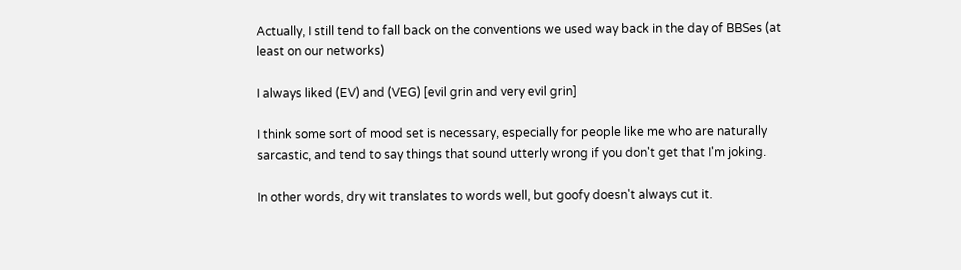Actually, I still tend to fall back on the conventions we used way back in the day of BBSes (at least on our networks)

I always liked (EV) and (VEG) [evil grin and very evil grin]

I think some sort of mood set is necessary, especially for people like me who are naturally sarcastic, and tend to say things that sound utterly wrong if you don't get that I'm joking.

In other words, dry wit translates to words well, but goofy doesn't always cut it.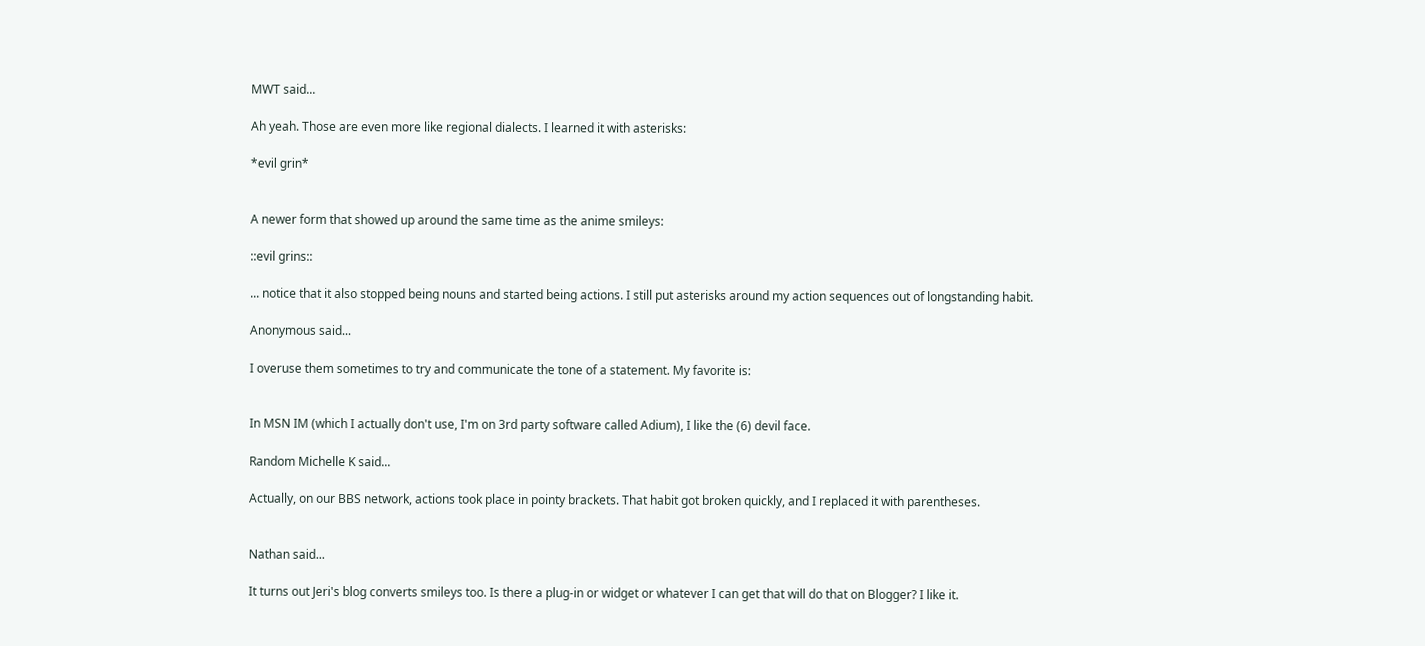MWT said...

Ah yeah. Those are even more like regional dialects. I learned it with asterisks:

*evil grin*


A newer form that showed up around the same time as the anime smileys:

::evil grins::

... notice that it also stopped being nouns and started being actions. I still put asterisks around my action sequences out of longstanding habit.

Anonymous said...

I overuse them sometimes to try and communicate the tone of a statement. My favorite is:


In MSN IM (which I actually don't use, I'm on 3rd party software called Adium), I like the (6) devil face.

Random Michelle K said...

Actually, on our BBS network, actions took place in pointy brackets. That habit got broken quickly, and I replaced it with parentheses.


Nathan said...

It turns out Jeri's blog converts smileys too. Is there a plug-in or widget or whatever I can get that will do that on Blogger? I like it.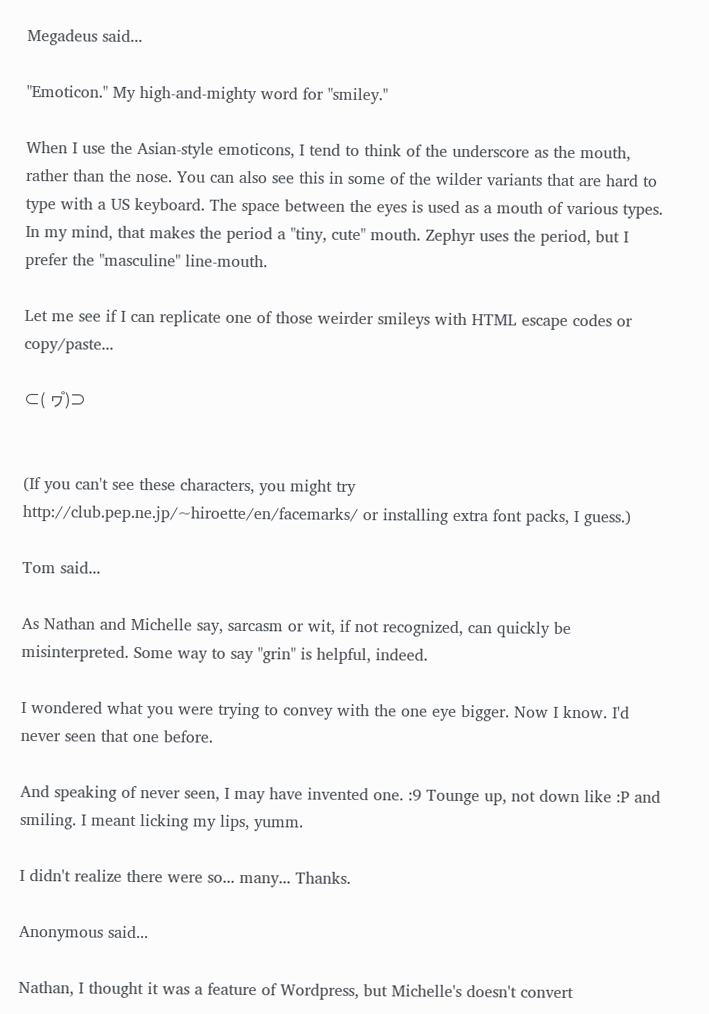Megadeus said...

"Emoticon." My high-and-mighty word for "smiley."

When I use the Asian-style emoticons, I tend to think of the underscore as the mouth, rather than the nose. You can also see this in some of the wilder variants that are hard to type with a US keyboard. The space between the eyes is used as a mouth of various types. In my mind, that makes the period a "tiny, cute" mouth. Zephyr uses the period, but I prefer the "masculine" line-mouth.

Let me see if I can replicate one of those weirder smileys with HTML escape codes or copy/paste...

⊂( ヮ゚)⊃


(If you can't see these characters, you might try http://club.pep.ne.jp/~hiroette/en/facemarks/ or installing extra font packs, I guess.)

Tom said...

As Nathan and Michelle say, sarcasm or wit, if not recognized, can quickly be misinterpreted. Some way to say "grin" is helpful, indeed.

I wondered what you were trying to convey with the one eye bigger. Now I know. I'd never seen that one before.

And speaking of never seen, I may have invented one. :9 Tounge up, not down like :P and smiling. I meant licking my lips, yumm.

I didn't realize there were so... many... Thanks.

Anonymous said...

Nathan, I thought it was a feature of Wordpress, but Michelle's doesn't convert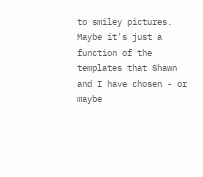to smiley pictures. Maybe it's just a function of the templates that Shawn and I have chosen - or maybe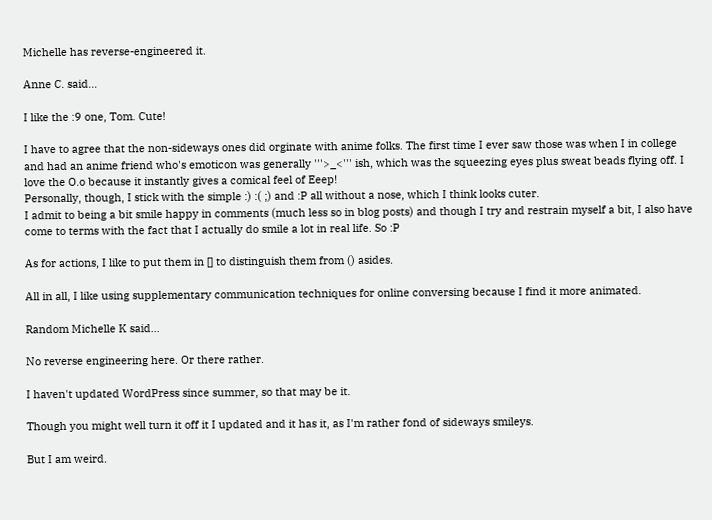Michelle has reverse-engineered it.

Anne C. said...

I like the :9 one, Tom. Cute!

I have to agree that the non-sideways ones did orginate with anime folks. The first time I ever saw those was when I in college and had an anime friend who's emoticon was generally '''>_<''' ish, which was the squeezing eyes plus sweat beads flying off. I love the O.o because it instantly gives a comical feel of Eeep!
Personally, though, I stick with the simple :) :( ;) and :P all without a nose, which I think looks cuter.
I admit to being a bit smile happy in comments (much less so in blog posts) and though I try and restrain myself a bit, I also have come to terms with the fact that I actually do smile a lot in real life. So :P

As for actions, I like to put them in [] to distinguish them from () asides.

All in all, I like using supplementary communication techniques for online conversing because I find it more animated.

Random Michelle K said...

No reverse engineering here. Or there rather.

I haven't updated WordPress since summer, so that may be it.

Though you might well turn it off it I updated and it has it, as I'm rather fond of sideways smileys.

But I am weird.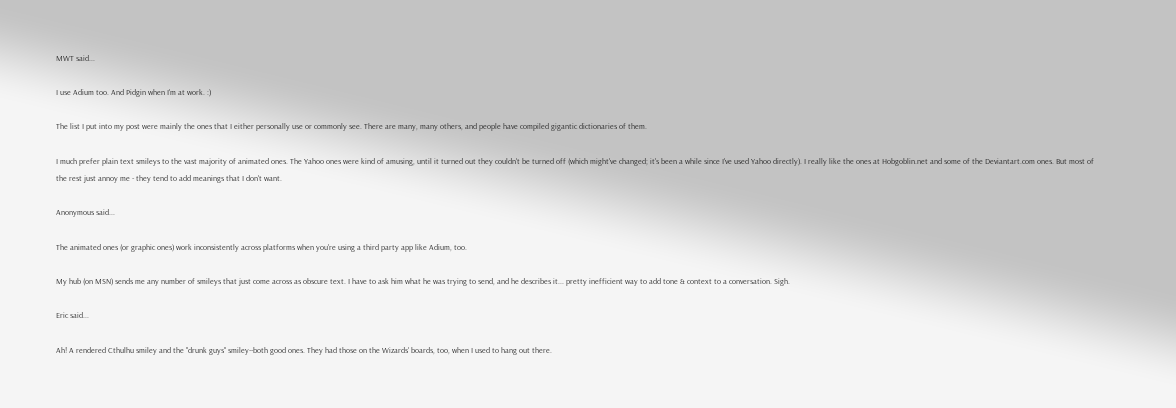MWT said...

I use Adium too. And Pidgin when I'm at work. :)

The list I put into my post were mainly the ones that I either personally use or commonly see. There are many, many others, and people have compiled gigantic dictionaries of them.

I much prefer plain text smileys to the vast majority of animated ones. The Yahoo ones were kind of amusing, until it turned out they couldn't be turned off (which might've changed; it's been a while since I've used Yahoo directly). I really like the ones at Hobgoblin.net and some of the Deviantart.com ones. But most of the rest just annoy me - they tend to add meanings that I don't want.

Anonymous said...

The animated ones (or graphic ones) work inconsistently across platforms when you're using a third party app like Adium, too.

My hub (on MSN) sends me any number of smileys that just come across as obscure text. I have to ask him what he was trying to send, and he describes it... pretty inefficient way to add tone & context to a conversation. Sigh.

Eric said...

Ah! A rendered Cthulhu smiley and the "drunk guys" smiley--both good ones. They had those on the Wizards' boards, too, when I used to hang out there.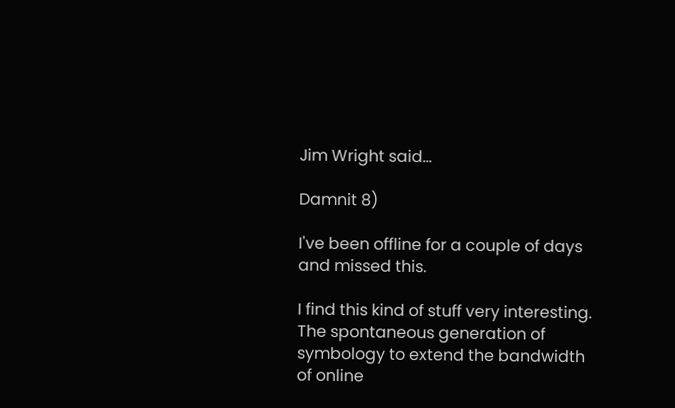Jim Wright said...

Damnit 8)

I've been offline for a couple of days and missed this.

I find this kind of stuff very interesting. The spontaneous generation of symbology to extend the bandwidth of online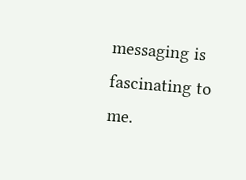messaging is fascinating to me.